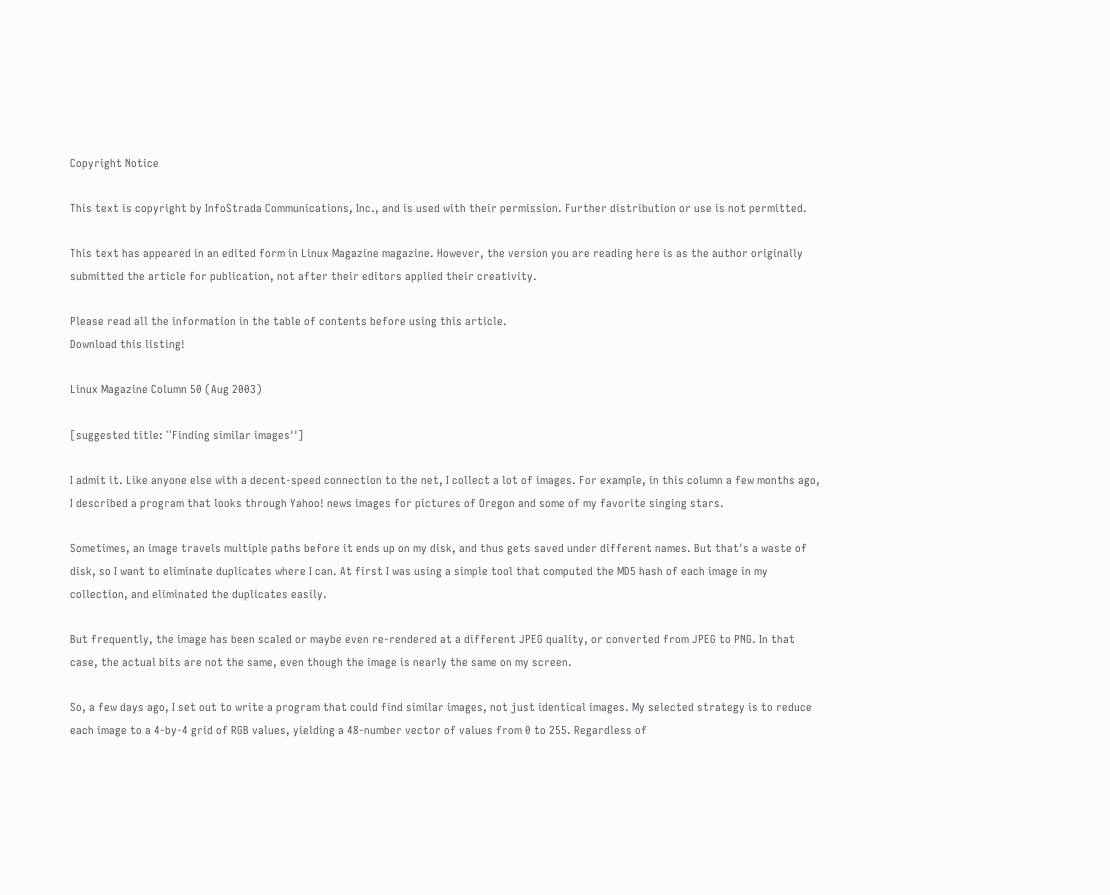Copyright Notice

This text is copyright by InfoStrada Communications, Inc., and is used with their permission. Further distribution or use is not permitted.

This text has appeared in an edited form in Linux Magazine magazine. However, the version you are reading here is as the author originally submitted the article for publication, not after their editors applied their creativity.

Please read all the information in the table of contents before using this article.
Download this listing!

Linux Magazine Column 50 (Aug 2003)

[suggested title: ``Finding similar images'']

I admit it. Like anyone else with a decent-speed connection to the net, I collect a lot of images. For example, in this column a few months ago, I described a program that looks through Yahoo! news images for pictures of Oregon and some of my favorite singing stars.

Sometimes, an image travels multiple paths before it ends up on my disk, and thus gets saved under different names. But that's a waste of disk, so I want to eliminate duplicates where I can. At first I was using a simple tool that computed the MD5 hash of each image in my collection, and eliminated the duplicates easily.

But frequently, the image has been scaled or maybe even re-rendered at a different JPEG quality, or converted from JPEG to PNG. In that case, the actual bits are not the same, even though the image is nearly the same on my screen.

So, a few days ago, I set out to write a program that could find similar images, not just identical images. My selected strategy is to reduce each image to a 4-by-4 grid of RGB values, yielding a 48-number vector of values from 0 to 255. Regardless of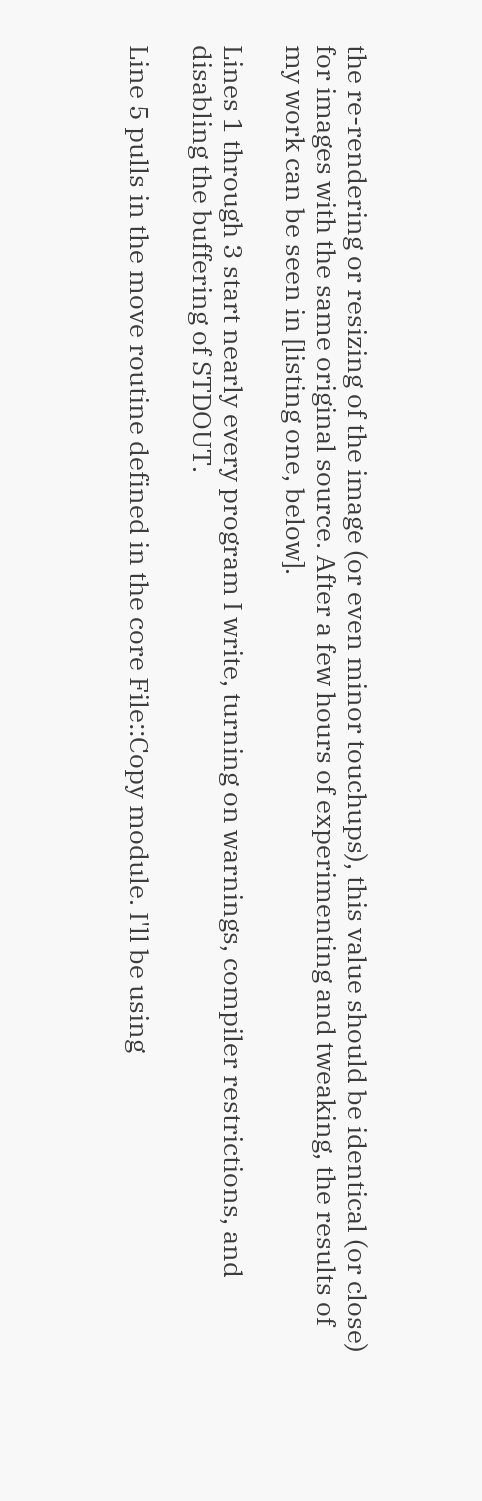the re-rendering or resizing of the image (or even minor touchups), this value should be identical (or close) for images with the same original source. After a few hours of experimenting and tweaking, the results of my work can be seen in [listing one, below].

Lines 1 through 3 start nearly every program I write, turning on warnings, compiler restrictions, and disabling the buffering of STDOUT.

Line 5 pulls in the move routine defined in the core File::Copy module. I'll be using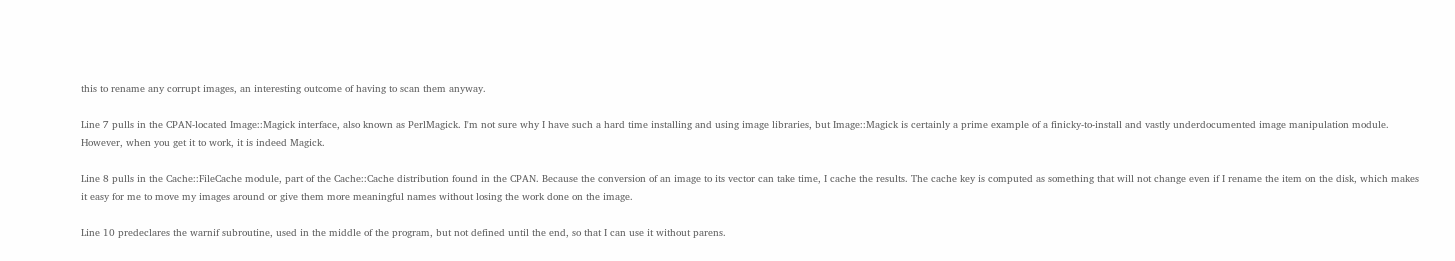this to rename any corrupt images, an interesting outcome of having to scan them anyway.

Line 7 pulls in the CPAN-located Image::Magick interface, also known as PerlMagick. I'm not sure why I have such a hard time installing and using image libraries, but Image::Magick is certainly a prime example of a finicky-to-install and vastly underdocumented image manipulation module. However, when you get it to work, it is indeed Magick.

Line 8 pulls in the Cache::FileCache module, part of the Cache::Cache distribution found in the CPAN. Because the conversion of an image to its vector can take time, I cache the results. The cache key is computed as something that will not change even if I rename the item on the disk, which makes it easy for me to move my images around or give them more meaningful names without losing the work done on the image.

Line 10 predeclares the warnif subroutine, used in the middle of the program, but not defined until the end, so that I can use it without parens.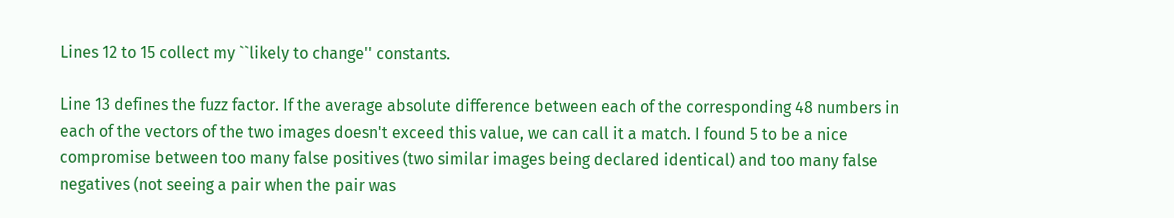Lines 12 to 15 collect my ``likely to change'' constants.

Line 13 defines the fuzz factor. If the average absolute difference between each of the corresponding 48 numbers in each of the vectors of the two images doesn't exceed this value, we can call it a match. I found 5 to be a nice compromise between too many false positives (two similar images being declared identical) and too many false negatives (not seeing a pair when the pair was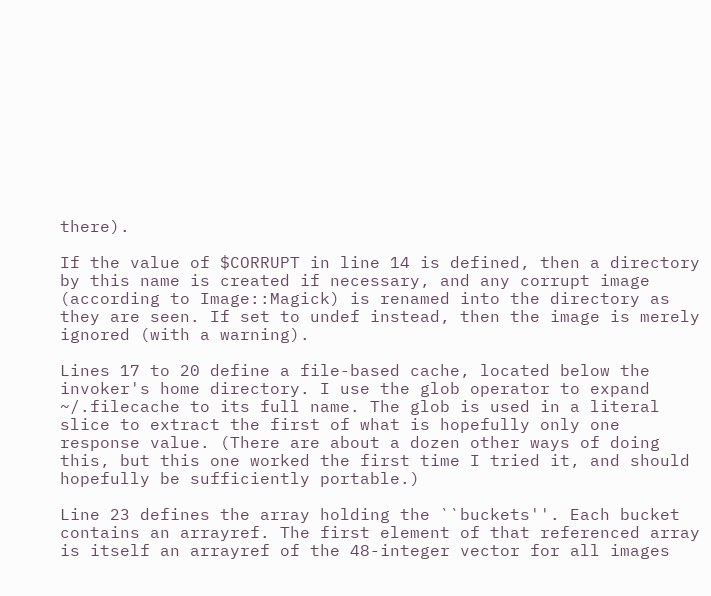there).

If the value of $CORRUPT in line 14 is defined, then a directory by this name is created if necessary, and any corrupt image (according to Image::Magick) is renamed into the directory as they are seen. If set to undef instead, then the image is merely ignored (with a warning).

Lines 17 to 20 define a file-based cache, located below the invoker's home directory. I use the glob operator to expand ~/.filecache to its full name. The glob is used in a literal slice to extract the first of what is hopefully only one response value. (There are about a dozen other ways of doing this, but this one worked the first time I tried it, and should hopefully be sufficiently portable.)

Line 23 defines the array holding the ``buckets''. Each bucket contains an arrayref. The first element of that referenced array is itself an arrayref of the 48-integer vector for all images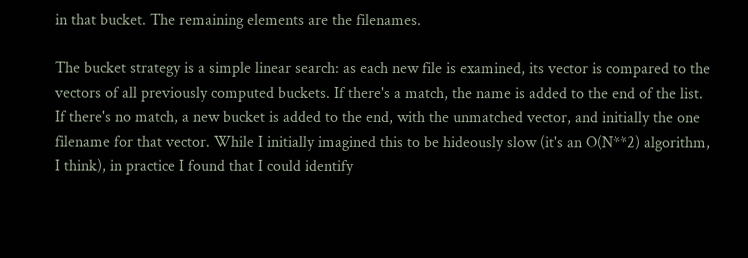in that bucket. The remaining elements are the filenames.

The bucket strategy is a simple linear search: as each new file is examined, its vector is compared to the vectors of all previously computed buckets. If there's a match, the name is added to the end of the list. If there's no match, a new bucket is added to the end, with the unmatched vector, and initially the one filename for that vector. While I initially imagined this to be hideously slow (it's an O(N**2) algorithm, I think), in practice I found that I could identify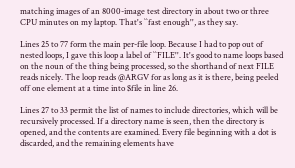matching images of an 8000-image test directory in about two or three CPU minutes on my laptop. That's ``fast enough'', as they say.

Lines 25 to 77 form the main per-file loop. Because I had to pop out of nested loops, I gave this loop a label of ``FILE''. It's good to name loops based on the noun of the thing being processed, so the shorthand of next FILE reads nicely. The loop reads @ARGV for as long as it is there, being peeled off one element at a time into $file in line 26.

Lines 27 to 33 permit the list of names to include directories, which will be recursively processed. If a directory name is seen, then the directory is opened, and the contents are examined. Every file beginning with a dot is discarded, and the remaining elements have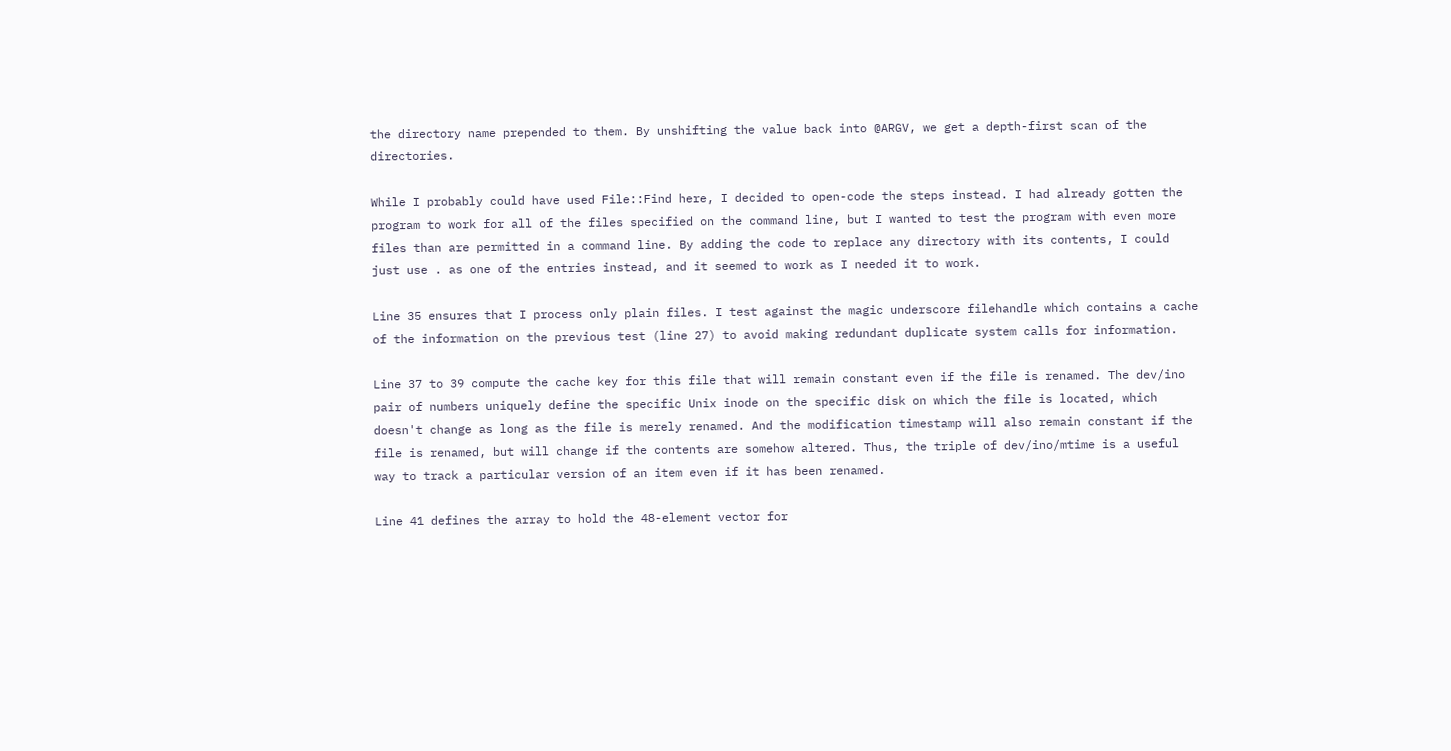the directory name prepended to them. By unshifting the value back into @ARGV, we get a depth-first scan of the directories.

While I probably could have used File::Find here, I decided to open-code the steps instead. I had already gotten the program to work for all of the files specified on the command line, but I wanted to test the program with even more files than are permitted in a command line. By adding the code to replace any directory with its contents, I could just use . as one of the entries instead, and it seemed to work as I needed it to work.

Line 35 ensures that I process only plain files. I test against the magic underscore filehandle which contains a cache of the information on the previous test (line 27) to avoid making redundant duplicate system calls for information.

Line 37 to 39 compute the cache key for this file that will remain constant even if the file is renamed. The dev/ino pair of numbers uniquely define the specific Unix inode on the specific disk on which the file is located, which doesn't change as long as the file is merely renamed. And the modification timestamp will also remain constant if the file is renamed, but will change if the contents are somehow altered. Thus, the triple of dev/ino/mtime is a useful way to track a particular version of an item even if it has been renamed.

Line 41 defines the array to hold the 48-element vector for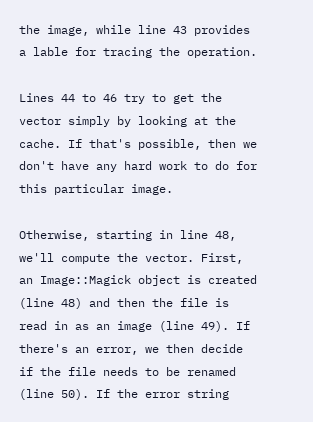the image, while line 43 provides a lable for tracing the operation.

Lines 44 to 46 try to get the vector simply by looking at the cache. If that's possible, then we don't have any hard work to do for this particular image.

Otherwise, starting in line 48, we'll compute the vector. First, an Image::Magick object is created (line 48) and then the file is read in as an image (line 49). If there's an error, we then decide if the file needs to be renamed (line 50). If the error string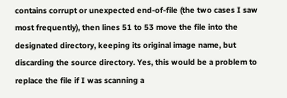contains corrupt or unexpected end-of-file (the two cases I saw most frequently), then lines 51 to 53 move the file into the designated directory, keeping its original image name, but discarding the source directory. Yes, this would be a problem to replace the file if I was scanning a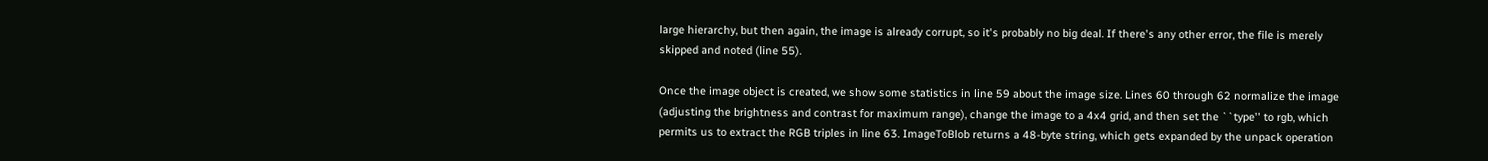large hierarchy, but then again, the image is already corrupt, so it's probably no big deal. If there's any other error, the file is merely skipped and noted (line 55).

Once the image object is created, we show some statistics in line 59 about the image size. Lines 60 through 62 normalize the image (adjusting the brightness and contrast for maximum range), change the image to a 4x4 grid, and then set the ``type'' to rgb, which permits us to extract the RGB triples in line 63. ImageToBlob returns a 48-byte string, which gets expanded by the unpack operation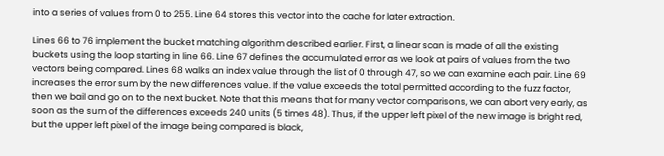into a series of values from 0 to 255. Line 64 stores this vector into the cache for later extraction.

Lines 66 to 76 implement the bucket matching algorithm described earlier. First, a linear scan is made of all the existing buckets using the loop starting in line 66. Line 67 defines the accumulated error as we look at pairs of values from the two vectors being compared. Lines 68 walks an index value through the list of 0 through 47, so we can examine each pair. Line 69 increases the error sum by the new differences value. If the value exceeds the total permitted according to the fuzz factor, then we bail and go on to the next bucket. Note that this means that for many vector comparisons, we can abort very early, as soon as the sum of the differences exceeds 240 units (5 times 48). Thus, if the upper left pixel of the new image is bright red, but the upper left pixel of the image being compared is black,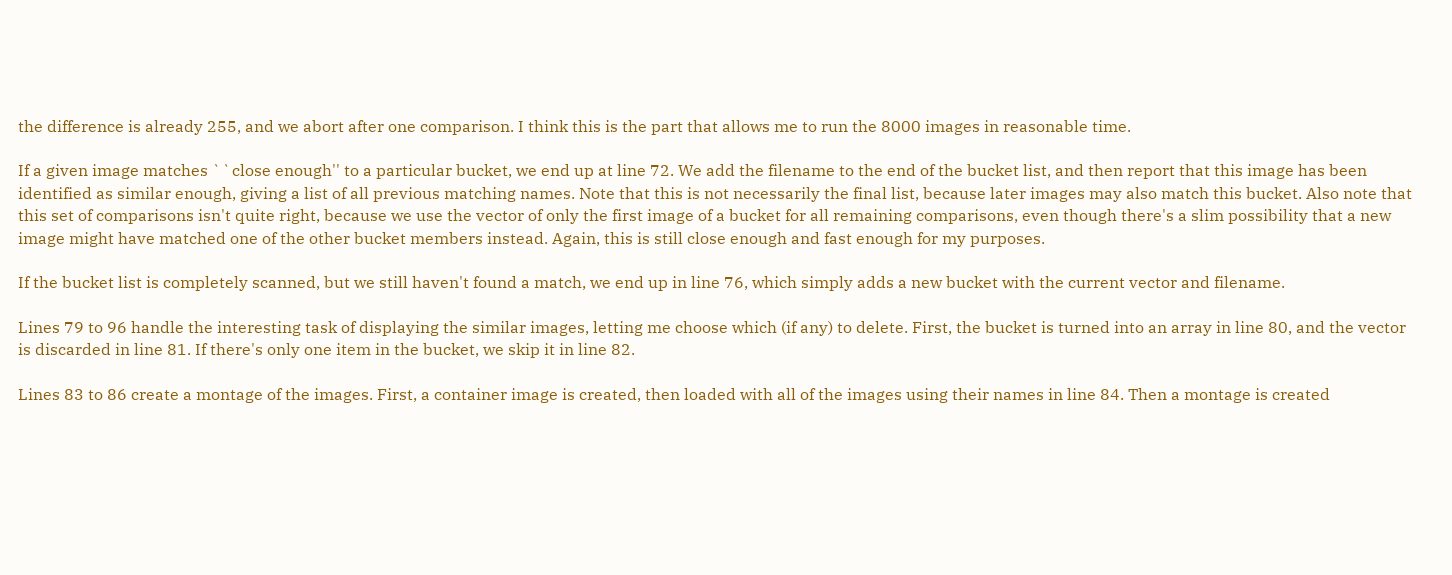the difference is already 255, and we abort after one comparison. I think this is the part that allows me to run the 8000 images in reasonable time.

If a given image matches ``close enough'' to a particular bucket, we end up at line 72. We add the filename to the end of the bucket list, and then report that this image has been identified as similar enough, giving a list of all previous matching names. Note that this is not necessarily the final list, because later images may also match this bucket. Also note that this set of comparisons isn't quite right, because we use the vector of only the first image of a bucket for all remaining comparisons, even though there's a slim possibility that a new image might have matched one of the other bucket members instead. Again, this is still close enough and fast enough for my purposes.

If the bucket list is completely scanned, but we still haven't found a match, we end up in line 76, which simply adds a new bucket with the current vector and filename.

Lines 79 to 96 handle the interesting task of displaying the similar images, letting me choose which (if any) to delete. First, the bucket is turned into an array in line 80, and the vector is discarded in line 81. If there's only one item in the bucket, we skip it in line 82.

Lines 83 to 86 create a montage of the images. First, a container image is created, then loaded with all of the images using their names in line 84. Then a montage is created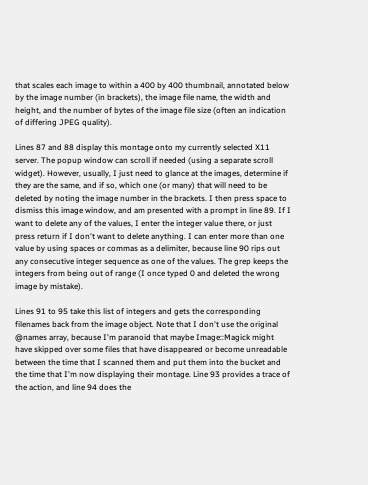that scales each image to within a 400 by 400 thumbnail, annotated below by the image number (in brackets), the image file name, the width and height, and the number of bytes of the image file size (often an indication of differing JPEG quality).

Lines 87 and 88 display this montage onto my currently selected X11 server. The popup window can scroll if needed (using a separate scroll widget). However, usually, I just need to glance at the images, determine if they are the same, and if so, which one (or many) that will need to be deleted by noting the image number in the brackets. I then press space to dismiss this image window, and am presented with a prompt in line 89. If I want to delete any of the values, I enter the integer value there, or just press return if I don't want to delete anything. I can enter more than one value by using spaces or commas as a delimiter, because line 90 rips out any consecutive integer sequence as one of the values. The grep keeps the integers from being out of range (I once typed 0 and deleted the wrong image by mistake).

Lines 91 to 95 take this list of integers and gets the corresponding filenames back from the image object. Note that I don't use the original @names array, because I'm paranoid that maybe Image::Magick might have skipped over some files that have disappeared or become unreadable between the time that I scanned them and put them into the bucket and the time that I'm now displaying their montage. Line 93 provides a trace of the action, and line 94 does the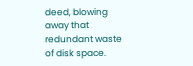deed, blowing away that redundant waste of disk space.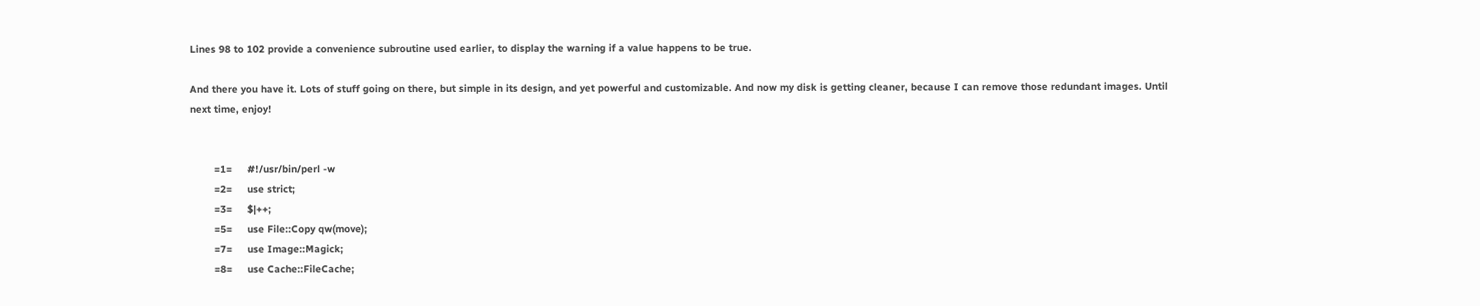Lines 98 to 102 provide a convenience subroutine used earlier, to display the warning if a value happens to be true.

And there you have it. Lots of stuff going on there, but simple in its design, and yet powerful and customizable. And now my disk is getting cleaner, because I can remove those redundant images. Until next time, enjoy!


        =1=     #!/usr/bin/perl -w
        =2=     use strict;
        =3=     $|++;
        =5=     use File::Copy qw(move);
        =7=     use Image::Magick;
        =8=     use Cache::FileCache;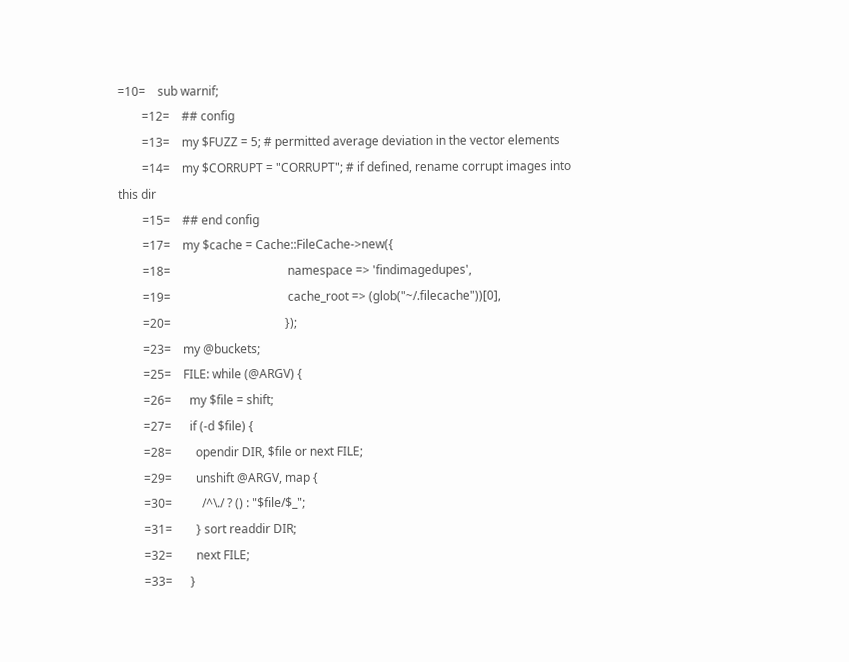=10=    sub warnif;
        =12=    ## config
        =13=    my $FUZZ = 5; # permitted average deviation in the vector elements
        =14=    my $CORRUPT = "CORRUPT"; # if defined, rename corrupt images into this dir
        =15=    ## end config
        =17=    my $cache = Cache::FileCache->new({
        =18=                                       namespace => 'findimagedupes',
        =19=                                       cache_root => (glob("~/.filecache"))[0],
        =20=                                      });
        =23=    my @buckets;
        =25=    FILE: while (@ARGV) {
        =26=      my $file = shift;
        =27=      if (-d $file) {
        =28=        opendir DIR, $file or next FILE;
        =29=        unshift @ARGV, map {
        =30=          /^\./ ? () : "$file/$_";
        =31=        } sort readdir DIR;
        =32=        next FILE;
        =33=      }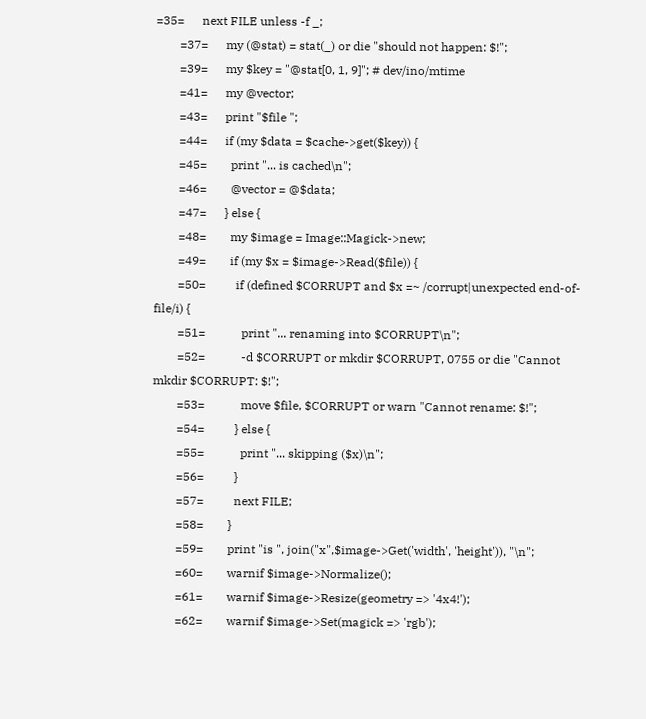=35=      next FILE unless -f _;
        =37=      my (@stat) = stat(_) or die "should not happen: $!";
        =39=      my $key = "@stat[0, 1, 9]"; # dev/ino/mtime
        =41=      my @vector;
        =43=      print "$file ";
        =44=      if (my $data = $cache->get($key)) {
        =45=        print "... is cached\n";
        =46=        @vector = @$data;
        =47=      } else {
        =48=        my $image = Image::Magick->new;
        =49=        if (my $x = $image->Read($file)) {
        =50=          if (defined $CORRUPT and $x =~ /corrupt|unexpected end-of-file/i) {
        =51=            print "... renaming into $CORRUPT\n";
        =52=            -d $CORRUPT or mkdir $CORRUPT, 0755 or die "Cannot mkdir $CORRUPT: $!";
        =53=            move $file, $CORRUPT or warn "Cannot rename: $!";
        =54=          } else {
        =55=            print "... skipping ($x)\n";
        =56=          }
        =57=          next FILE;
        =58=        }
        =59=        print "is ", join("x",$image->Get('width', 'height')), "\n";
        =60=        warnif $image->Normalize();
        =61=        warnif $image->Resize(geometry => '4x4!');
        =62=        warnif $image->Set(magick => 'rgb');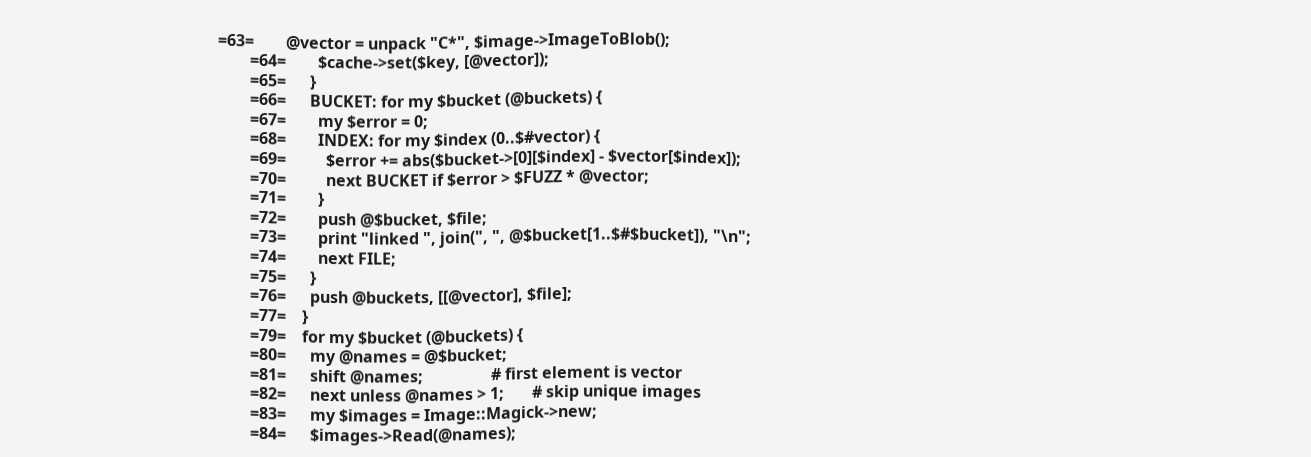=63=        @vector = unpack "C*", $image->ImageToBlob();
        =64=        $cache->set($key, [@vector]);
        =65=      }
        =66=      BUCKET: for my $bucket (@buckets) {
        =67=        my $error = 0;
        =68=        INDEX: for my $index (0..$#vector) {
        =69=          $error += abs($bucket->[0][$index] - $vector[$index]);
        =70=          next BUCKET if $error > $FUZZ * @vector;
        =71=        }
        =72=        push @$bucket, $file;
        =73=        print "linked ", join(", ", @$bucket[1..$#$bucket]), "\n";
        =74=        next FILE;
        =75=      }
        =76=      push @buckets, [[@vector], $file];
        =77=    }
        =79=    for my $bucket (@buckets) {
        =80=      my @names = @$bucket;
        =81=      shift @names;                 # first element is vector
        =82=      next unless @names > 1;       # skip unique images
        =83=      my $images = Image::Magick->new;
        =84=      $images->Read(@names);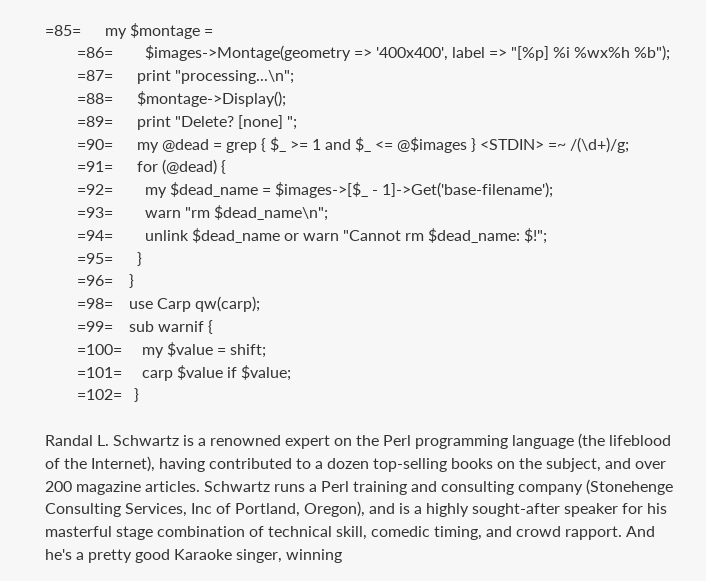=85=      my $montage =
        =86=        $images->Montage(geometry => '400x400', label => "[%p] %i %wx%h %b");
        =87=      print "processing...\n";
        =88=      $montage->Display();
        =89=      print "Delete? [none] ";
        =90=      my @dead = grep { $_ >= 1 and $_ <= @$images } <STDIN> =~ /(\d+)/g;
        =91=      for (@dead) {
        =92=        my $dead_name = $images->[$_ - 1]->Get('base-filename');
        =93=        warn "rm $dead_name\n";
        =94=        unlink $dead_name or warn "Cannot rm $dead_name: $!";
        =95=      }
        =96=    }
        =98=    use Carp qw(carp);
        =99=    sub warnif {
        =100=     my $value = shift;
        =101=     carp $value if $value;
        =102=   }

Randal L. Schwartz is a renowned expert on the Perl programming language (the lifeblood of the Internet), having contributed to a dozen top-selling books on the subject, and over 200 magazine articles. Schwartz runs a Perl training and consulting company (Stonehenge Consulting Services, Inc of Portland, Oregon), and is a highly sought-after speaker for his masterful stage combination of technical skill, comedic timing, and crowd rapport. And he's a pretty good Karaoke singer, winning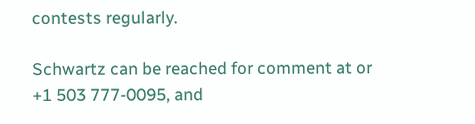contests regularly.

Schwartz can be reached for comment at or +1 503 777-0095, and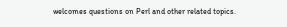welcomes questions on Perl and other related topics.